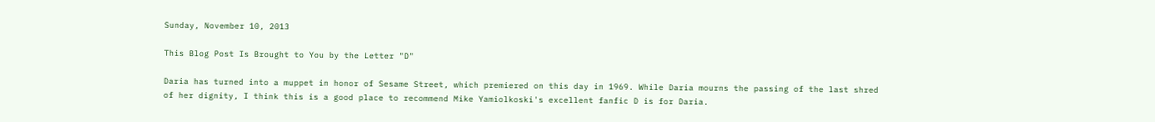Sunday, November 10, 2013

This Blog Post Is Brought to You by the Letter "D"

Daria has turned into a muppet in honor of Sesame Street, which premiered on this day in 1969. While Daria mourns the passing of the last shred of her dignity, I think this is a good place to recommend Mike Yamiolkoski's excellent fanfic D is for Daria.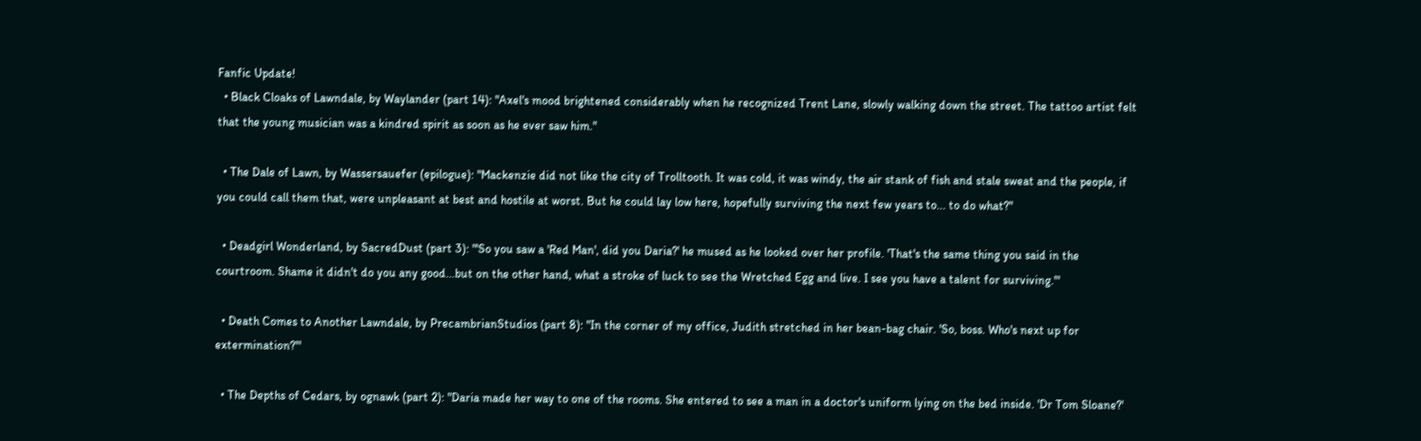Fanfic Update!
  • Black Cloaks of Lawndale, by Waylander (part 14): "Axel's mood brightened considerably when he recognized Trent Lane, slowly walking down the street. The tattoo artist felt that the young musician was a kindred spirit as soon as he ever saw him."

  • The Dale of Lawn, by Wassersauefer (epilogue): "Mackenzie did not like the city of Trolltooth. It was cold, it was windy, the air stank of fish and stale sweat and the people, if you could call them that, were unpleasant at best and hostile at worst. But he could lay low here, hopefully surviving the next few years to... to do what?"

  • Deadgirl Wonderland, by SacredDust (part 3): "'So you saw a 'Red Man', did you Daria?' he mused as he looked over her profile. 'That's the same thing you said in the courtroom. Shame it didn't do you any good...but on the other hand, what a stroke of luck to see the Wretched Egg and live. I see you have a talent for surviving.'"

  • Death Comes to Another Lawndale, by PrecambrianStudios (part 8): "In the corner of my office, Judith stretched in her bean-bag chair. 'So, boss. Who's next up for extermination?'"

  • The Depths of Cedars, by ognawk (part 2): "Daria made her way to one of the rooms. She entered to see a man in a doctor's uniform lying on the bed inside. 'Dr Tom Sloane?'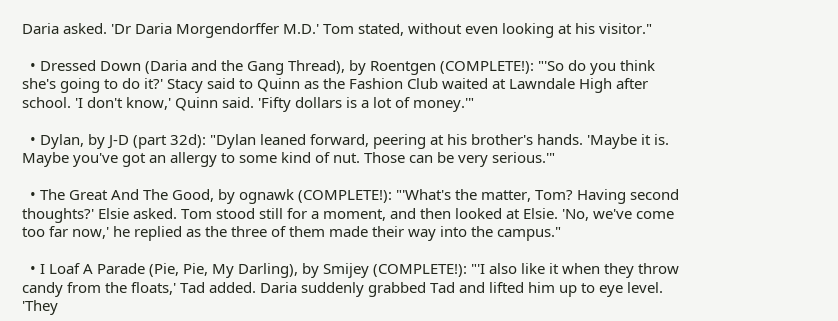Daria asked. 'Dr Daria Morgendorffer M.D.' Tom stated, without even looking at his visitor."

  • Dressed Down (Daria and the Gang Thread), by Roentgen (COMPLETE!): "'So do you think she's going to do it?' Stacy said to Quinn as the Fashion Club waited at Lawndale High after school. 'I don't know,' Quinn said. 'Fifty dollars is a lot of money.'"

  • Dylan, by J-D (part 32d): "Dylan leaned forward, peering at his brother's hands. 'Maybe it is. Maybe you've got an allergy to some kind of nut. Those can be very serious.'"

  • The Great And The Good, by ognawk (COMPLETE!): "'What's the matter, Tom? Having second thoughts?' Elsie asked. Tom stood still for a moment, and then looked at Elsie. 'No, we've come too far now,' he replied as the three of them made their way into the campus."

  • I Loaf A Parade (Pie, Pie, My Darling), by Smijey (COMPLETE!): "'I also like it when they throw candy from the floats,' Tad added. Daria suddenly grabbed Tad and lifted him up to eye level. 'They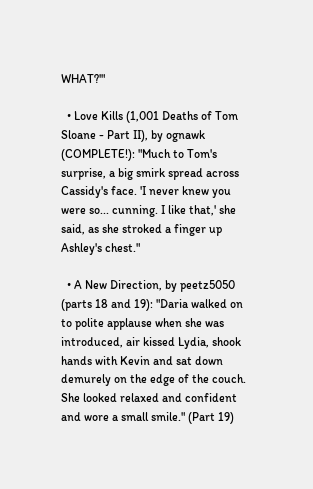WHAT?'"

  • Love Kills (1,001 Deaths of Tom Sloane - Part II), by ognawk (COMPLETE!): "Much to Tom's surprise, a big smirk spread across Cassidy's face. 'I never knew you were so... cunning. I like that,' she said, as she stroked a finger up Ashley's chest."

  • A New Direction, by peetz5050 (parts 18 and 19): "Daria walked on to polite applause when she was introduced, air kissed Lydia, shook hands with Kevin and sat down demurely on the edge of the couch. She looked relaxed and confident and wore a small smile." (Part 19)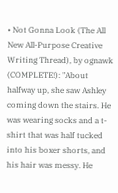• Not Gonna Look (The All New All-Purpose Creative Writing Thread), by ognawk (COMPLETE!): "About halfway up, she saw Ashley coming down the stairs. He was wearing socks and a t-shirt that was half tucked into his boxer shorts, and his hair was messy. He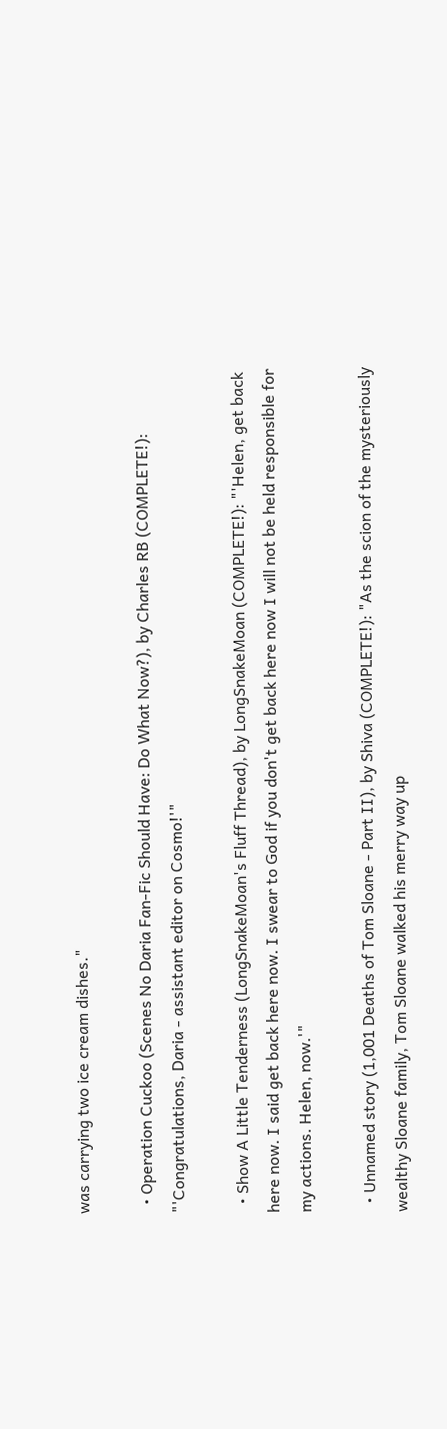was carrying two ice cream dishes."

  • Operation Cuckoo (Scenes No Daria Fan-Fic Should Have: Do What Now?), by Charles RB (COMPLETE!): "'Congratulations, Daria - assistant editor on Cosmo!'"

  • Show A Little Tenderness (LongSnakeMoan's Fluff Thread), by LongSnakeMoan (COMPLETE!): "'Helen, get back here now. I said get back here now. I swear to God if you don't get back here now I will not be held responsible for my actions. Helen, now.'"

  • Unnamed story (1,001 Deaths of Tom Sloane - Part II), by Shiva (COMPLETE!): "As the scion of the mysteriously wealthy Sloane family, Tom Sloane walked his merry way up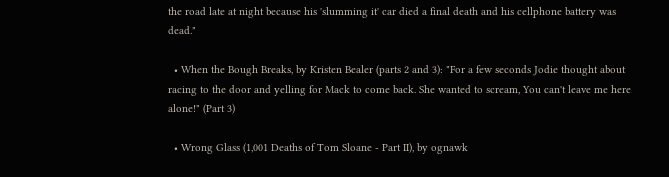the road late at night because his 'slumming it' car died a final death and his cellphone battery was dead."

  • When the Bough Breaks, by Kristen Bealer (parts 2 and 3): "For a few seconds Jodie thought about racing to the door and yelling for Mack to come back. She wanted to scream, You can't leave me here alone!" (Part 3)

  • Wrong Glass (1,001 Deaths of Tom Sloane - Part II), by ognawk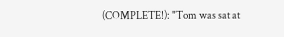(COMPLETE!): "Tom was sat at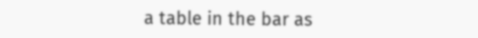a table in the bar as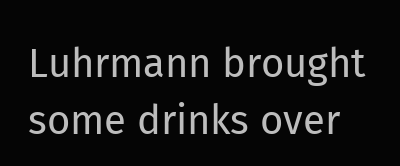Luhrmann brought some drinks over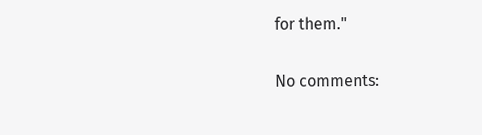for them."

No comments: